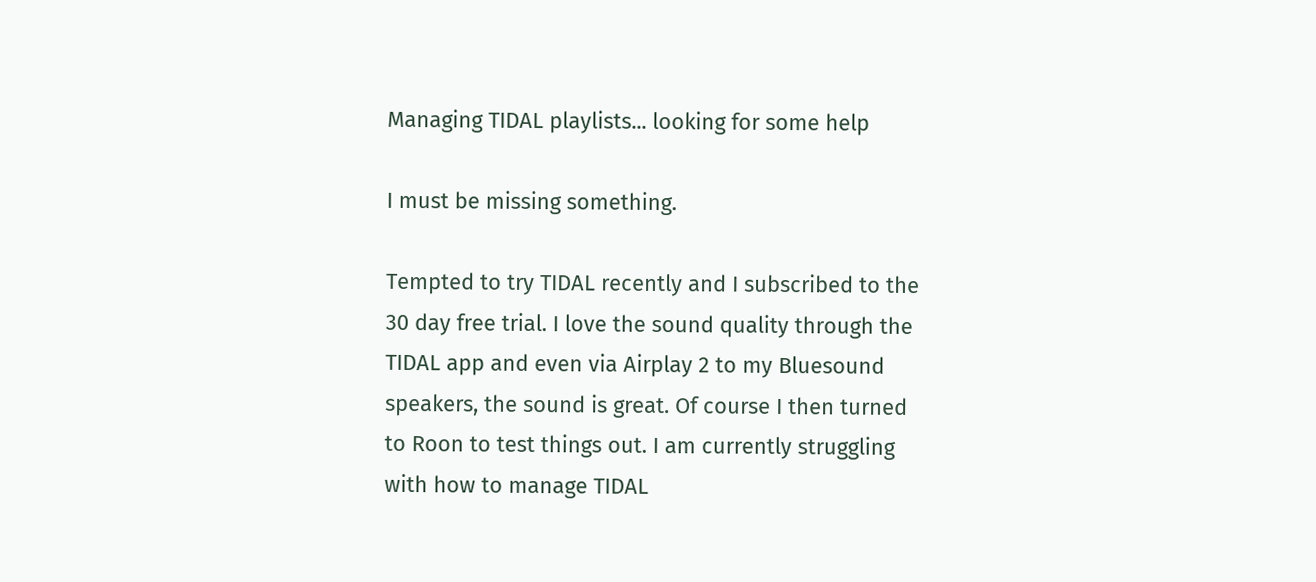Managing TIDAL playlists... looking for some help

I must be missing something.

Tempted to try TIDAL recently and I subscribed to the 30 day free trial. I love the sound quality through the TIDAL app and even via Airplay 2 to my Bluesound speakers, the sound is great. Of course I then turned to Roon to test things out. I am currently struggling with how to manage TIDAL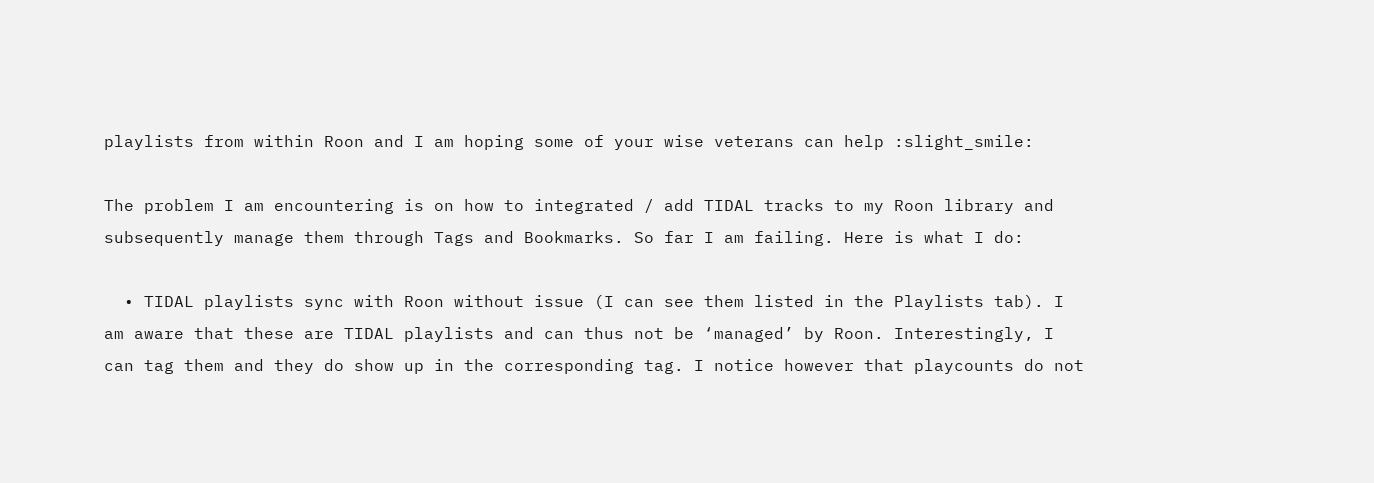playlists from within Roon and I am hoping some of your wise veterans can help :slight_smile:

The problem I am encountering is on how to integrated / add TIDAL tracks to my Roon library and subsequently manage them through Tags and Bookmarks. So far I am failing. Here is what I do:

  • TIDAL playlists sync with Roon without issue (I can see them listed in the Playlists tab). I am aware that these are TIDAL playlists and can thus not be ‘managed’ by Roon. Interestingly, I can tag them and they do show up in the corresponding tag. I notice however that playcounts do not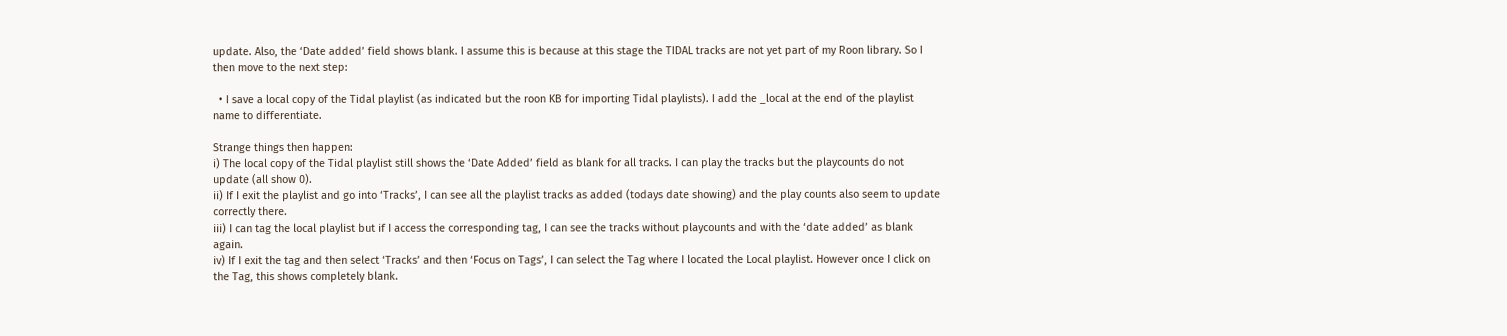update. Also, the ‘Date added’ field shows blank. I assume this is because at this stage the TIDAL tracks are not yet part of my Roon library. So I then move to the next step:

  • I save a local copy of the Tidal playlist (as indicated but the roon KB for importing Tidal playlists). I add the _local at the end of the playlist name to differentiate.

Strange things then happen:
i) The local copy of the Tidal playlist still shows the ‘Date Added’ field as blank for all tracks. I can play the tracks but the playcounts do not update (all show 0).
ii) If I exit the playlist and go into ‘Tracks’, I can see all the playlist tracks as added (todays date showing) and the play counts also seem to update correctly there.
iii) I can tag the local playlist but if I access the corresponding tag, I can see the tracks without playcounts and with the ‘date added’ as blank again.
iv) If I exit the tag and then select ‘Tracks’ and then ‘Focus on Tags’, I can select the Tag where I located the Local playlist. However once I click on the Tag, this shows completely blank.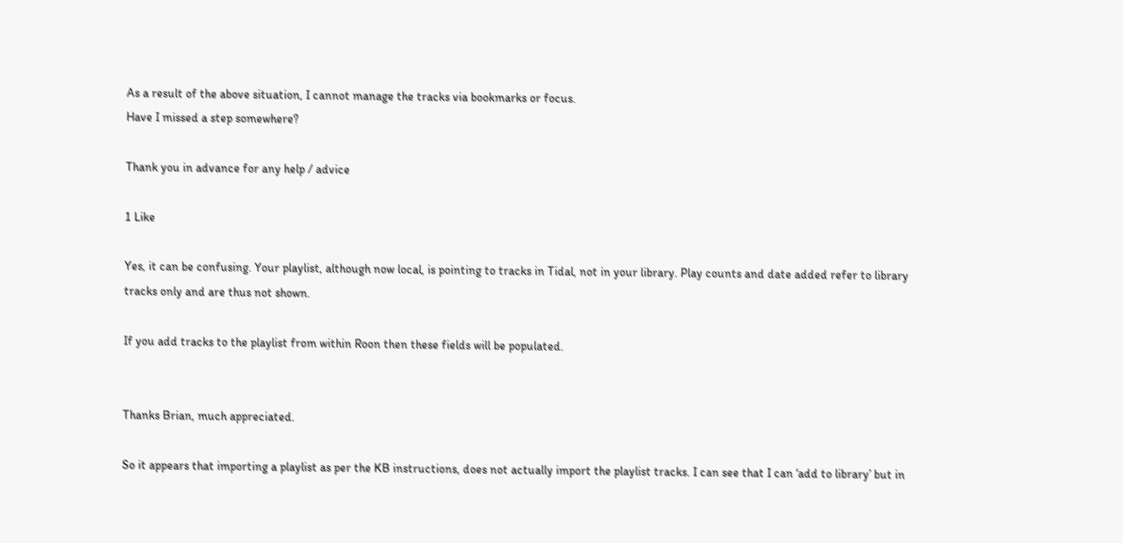As a result of the above situation, I cannot manage the tracks via bookmarks or focus.
Have I missed a step somewhere?

Thank you in advance for any help / advice

1 Like

Yes, it can be confusing. Your playlist, although now local, is pointing to tracks in Tidal, not in your library. Play counts and date added refer to library tracks only and are thus not shown.

If you add tracks to the playlist from within Roon then these fields will be populated.


Thanks Brian, much appreciated.

So it appears that importing a playlist as per the KB instructions, does not actually import the playlist tracks. I can see that I can ‘add to library’ but in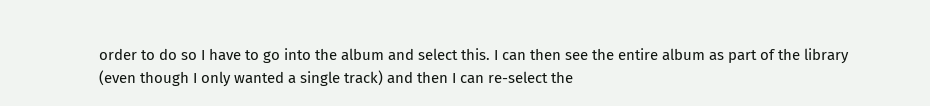order to do so I have to go into the album and select this. I can then see the entire album as part of the library (even though I only wanted a single track) and then I can re-select the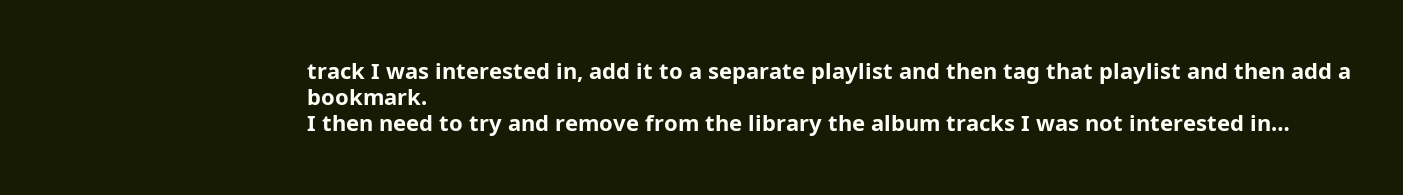track I was interested in, add it to a separate playlist and then tag that playlist and then add a bookmark.
I then need to try and remove from the library the album tracks I was not interested in…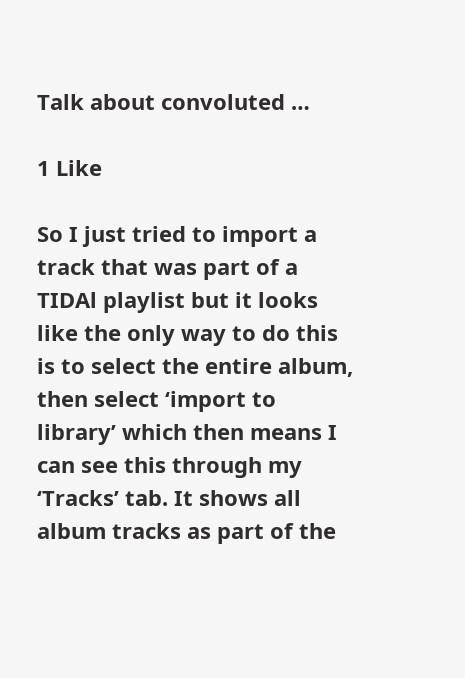Talk about convoluted …

1 Like

So I just tried to import a track that was part of a TIDAl playlist but it looks like the only way to do this is to select the entire album, then select ‘import to library’ which then means I can see this through my ‘Tracks’ tab. It shows all album tracks as part of the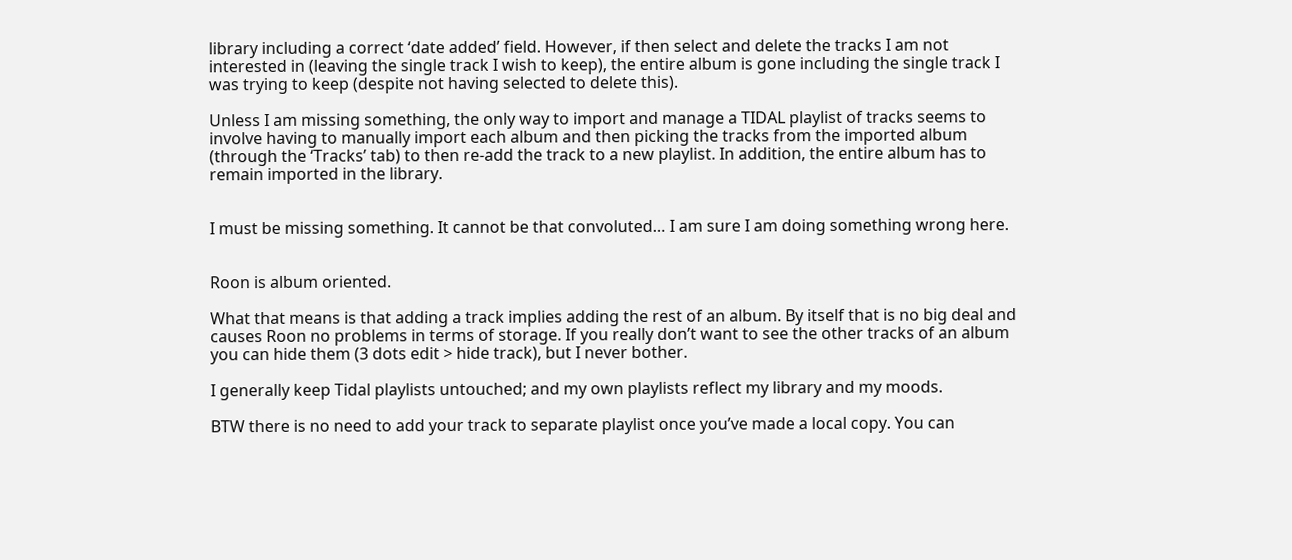library including a correct ‘date added’ field. However, if then select and delete the tracks I am not interested in (leaving the single track I wish to keep), the entire album is gone including the single track I was trying to keep (despite not having selected to delete this).

Unless I am missing something, the only way to import and manage a TIDAL playlist of tracks seems to involve having to manually import each album and then picking the tracks from the imported album (through the ‘Tracks’ tab) to then re-add the track to a new playlist. In addition, the entire album has to remain imported in the library.


I must be missing something. It cannot be that convoluted… I am sure I am doing something wrong here.


Roon is album oriented.

What that means is that adding a track implies adding the rest of an album. By itself that is no big deal and causes Roon no problems in terms of storage. If you really don’t want to see the other tracks of an album you can hide them (3 dots edit > hide track), but I never bother.

I generally keep Tidal playlists untouched; and my own playlists reflect my library and my moods.

BTW there is no need to add your track to separate playlist once you’ve made a local copy. You can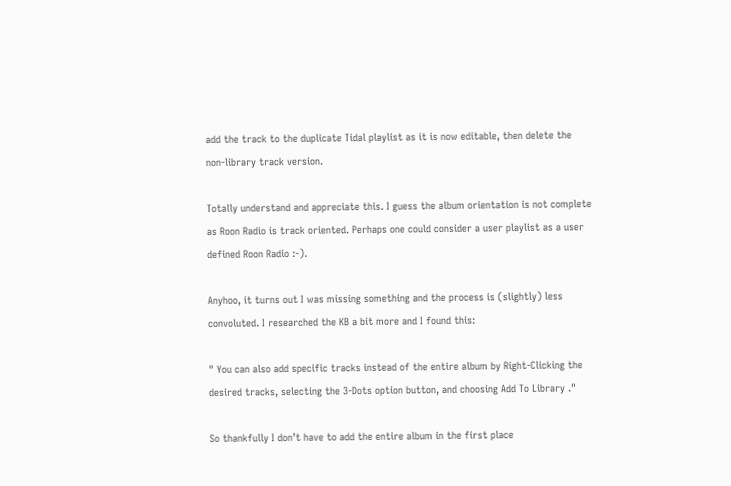add the track to the duplicate Tidal playlist as it is now editable, then delete the non-library track version.

Totally understand and appreciate this. I guess the album orientation is not complete as Roon Radio is track oriented. Perhaps one could consider a user playlist as a user defined Roon Radio :-).

Anyhoo, it turns out I was missing something and the process is (slightly) less convoluted. I researched the KB a bit more and I found this:

" You can also add specific tracks instead of the entire album by Right-Clicking the desired tracks, selecting the 3-Dots option button, and choosing Add To Library ."

So thankfully I don’t have to add the entire album in the first place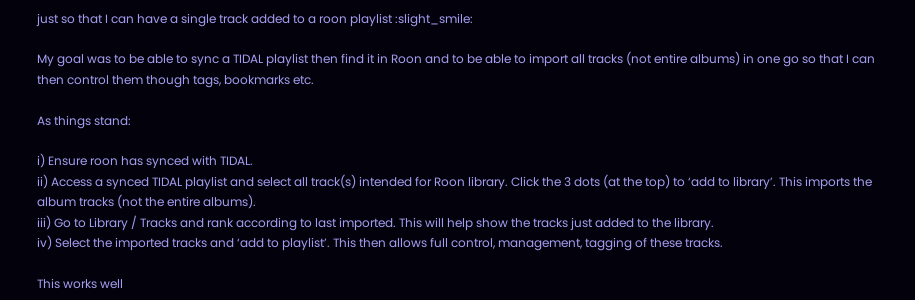just so that I can have a single track added to a roon playlist :slight_smile:

My goal was to be able to sync a TIDAL playlist then find it in Roon and to be able to import all tracks (not entire albums) in one go so that I can then control them though tags, bookmarks etc.

As things stand:

i) Ensure roon has synced with TIDAL.
ii) Access a synced TIDAL playlist and select all track(s) intended for Roon library. Click the 3 dots (at the top) to ‘add to library’. This imports the album tracks (not the entire albums).
iii) Go to Library / Tracks and rank according to last imported. This will help show the tracks just added to the library.
iv) Select the imported tracks and ‘add to playlist’. This then allows full control, management, tagging of these tracks.

This works well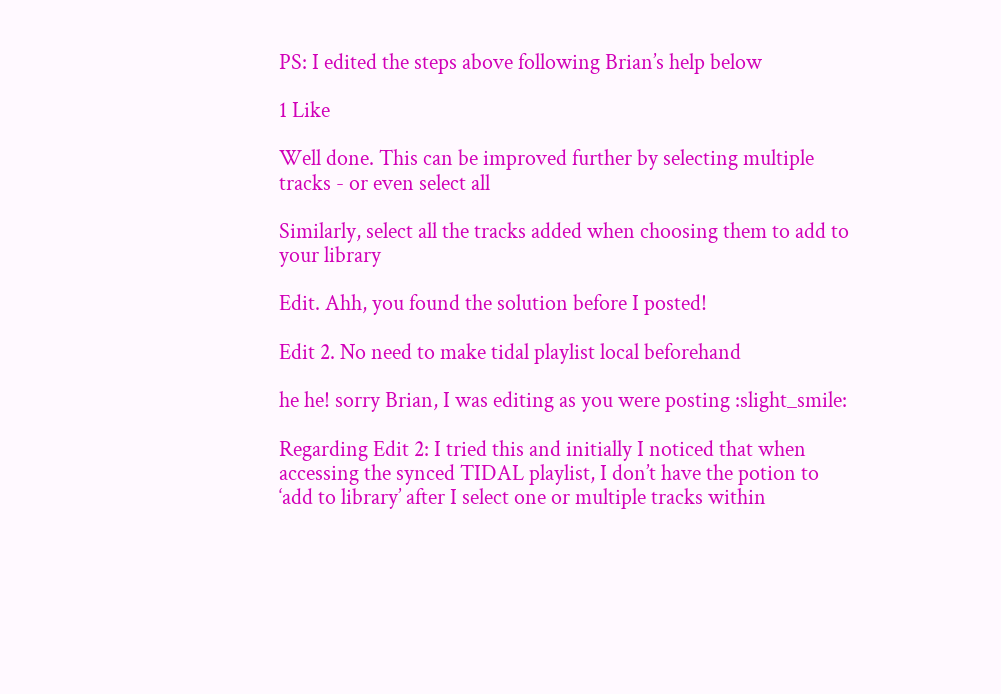PS: I edited the steps above following Brian’s help below

1 Like

Well done. This can be improved further by selecting multiple tracks - or even select all

Similarly, select all the tracks added when choosing them to add to your library

Edit. Ahh, you found the solution before I posted!

Edit 2. No need to make tidal playlist local beforehand

he he! sorry Brian, I was editing as you were posting :slight_smile:

Regarding Edit 2: I tried this and initially I noticed that when accessing the synced TIDAL playlist, I don’t have the potion to ‘add to library’ after I select one or multiple tracks within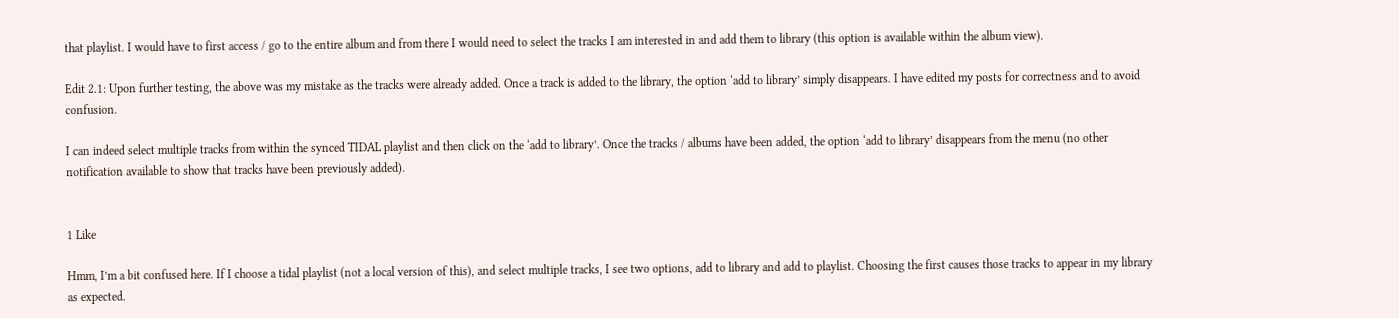that playlist. I would have to first access / go to the entire album and from there I would need to select the tracks I am interested in and add them to library (this option is available within the album view).

Edit 2.1: Upon further testing, the above was my mistake as the tracks were already added. Once a track is added to the library, the option ‘add to library’ simply disappears. I have edited my posts for correctness and to avoid confusion.

I can indeed select multiple tracks from within the synced TIDAL playlist and then click on the ‘add to library’. Once the tracks / albums have been added, the option ‘add to library’ disappears from the menu (no other notification available to show that tracks have been previously added).


1 Like

Hmm, I’m a bit confused here. If I choose a tidal playlist (not a local version of this), and select multiple tracks, I see two options, add to library and add to playlist. Choosing the first causes those tracks to appear in my library as expected.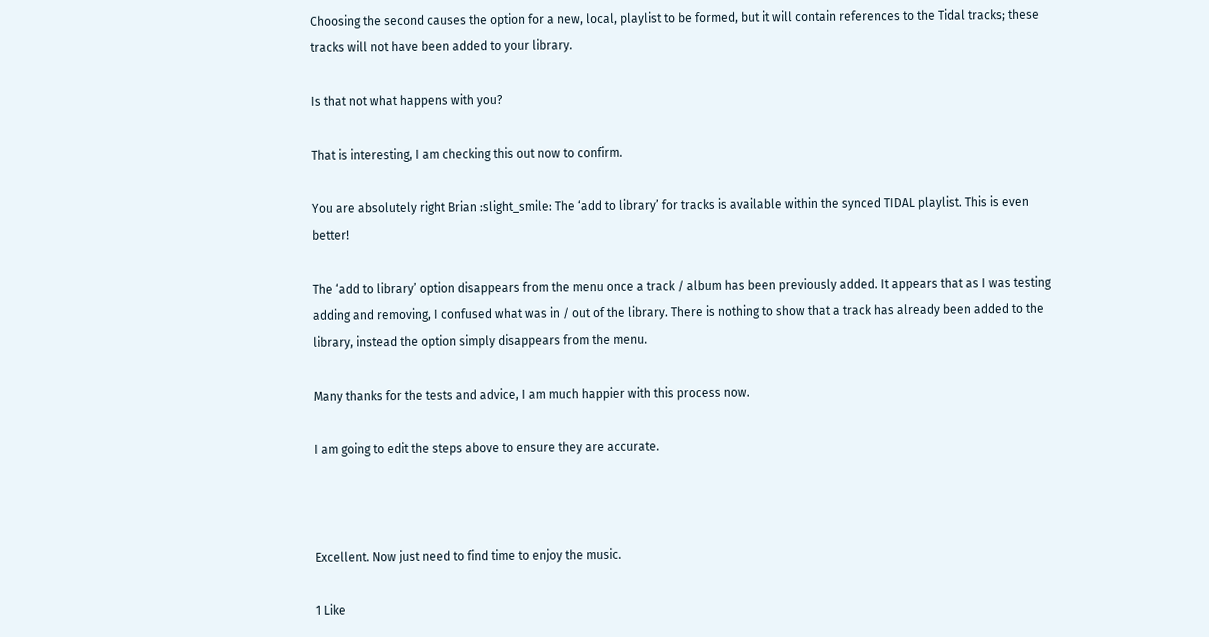Choosing the second causes the option for a new, local, playlist to be formed, but it will contain references to the Tidal tracks; these tracks will not have been added to your library.

Is that not what happens with you?

That is interesting, I am checking this out now to confirm.

You are absolutely right Brian :slight_smile: The ‘add to library’ for tracks is available within the synced TIDAL playlist. This is even better!

The ‘add to library’ option disappears from the menu once a track / album has been previously added. It appears that as I was testing adding and removing, I confused what was in / out of the library. There is nothing to show that a track has already been added to the library, instead the option simply disappears from the menu.

Many thanks for the tests and advice, I am much happier with this process now.

I am going to edit the steps above to ensure they are accurate.



Excellent. Now just need to find time to enjoy the music.

1 Like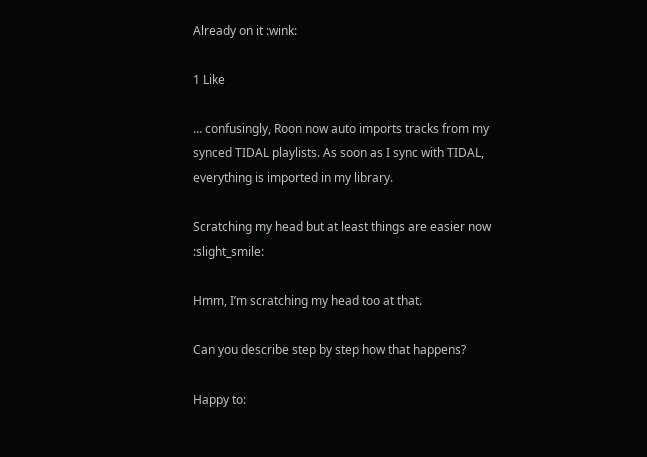Already on it :wink:

1 Like

… confusingly, Roon now auto imports tracks from my synced TIDAL playlists. As soon as I sync with TIDAL, everything is imported in my library.

Scratching my head but at least things are easier now :slight_smile:

Hmm, I’m scratching my head too at that.

Can you describe step by step how that happens?

Happy to: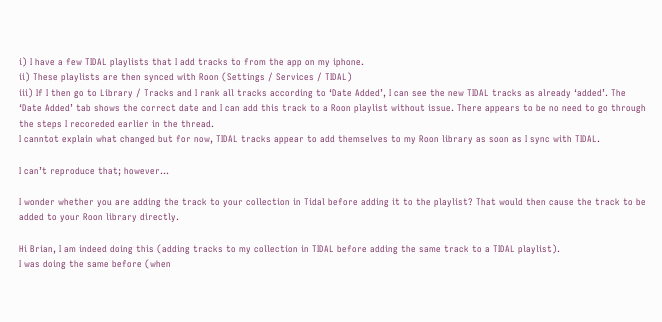i) I have a few TIDAL playlists that I add tracks to from the app on my iphone.
ii) These playlists are then synced with Roon (Settings / Services / TIDAL)
iii) If I then go to Library / Tracks and I rank all tracks according to ‘Date Added’, I can see the new TIDAL tracks as already ‘added’. The ‘Date Added’ tab shows the correct date and I can add this track to a Roon playlist without issue. There appears to be no need to go through the steps I recoreded earlier in the thread.
I canntot explain what changed but for now, TIDAL tracks appear to add themselves to my Roon library as soon as I sync with TIDAL.

I can’t reproduce that; however…

I wonder whether you are adding the track to your collection in Tidal before adding it to the playlist? That would then cause the track to be added to your Roon library directly.

Hi Brian, I am indeed doing this (adding tracks to my collection in TIDAL before adding the same track to a TIDAL playlist).
I was doing the same before (when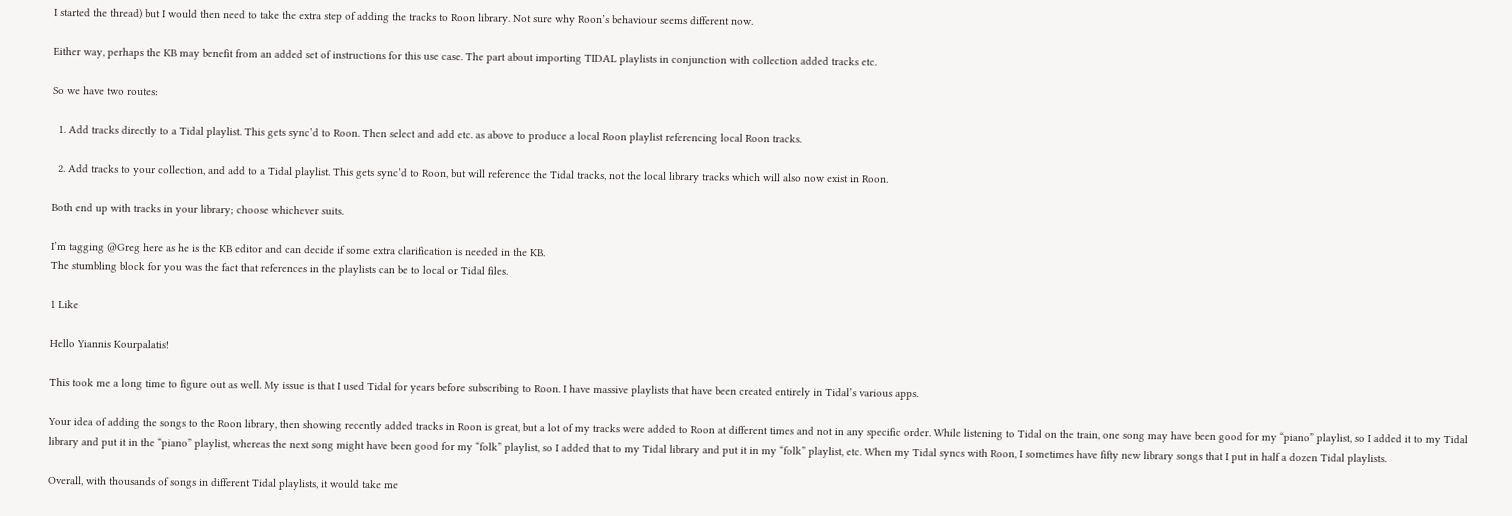I started the thread) but I would then need to take the extra step of adding the tracks to Roon library. Not sure why Roon’s behaviour seems different now.

Either way, perhaps the KB may benefit from an added set of instructions for this use case. The part about importing TIDAL playlists in conjunction with collection added tracks etc.

So we have two routes:

  1. Add tracks directly to a Tidal playlist. This gets sync’d to Roon. Then select and add etc. as above to produce a local Roon playlist referencing local Roon tracks.

  2. Add tracks to your collection, and add to a Tidal playlist. This gets sync’d to Roon, but will reference the Tidal tracks, not the local library tracks which will also now exist in Roon.

Both end up with tracks in your library; choose whichever suits.

I’m tagging @Greg here as he is the KB editor and can decide if some extra clarification is needed in the KB.
The stumbling block for you was the fact that references in the playlists can be to local or Tidal files.

1 Like

Hello Yiannis Kourpalatis!

This took me a long time to figure out as well. My issue is that I used Tidal for years before subscribing to Roon. I have massive playlists that have been created entirely in Tidal’s various apps.

Your idea of adding the songs to the Roon library, then showing recently added tracks in Roon is great, but a lot of my tracks were added to Roon at different times and not in any specific order. While listening to Tidal on the train, one song may have been good for my “piano” playlist, so I added it to my Tidal library and put it in the “piano” playlist, whereas the next song might have been good for my “folk” playlist, so I added that to my Tidal library and put it in my “folk” playlist, etc. When my Tidal syncs with Roon, I sometimes have fifty new library songs that I put in half a dozen Tidal playlists.

Overall, with thousands of songs in different Tidal playlists, it would take me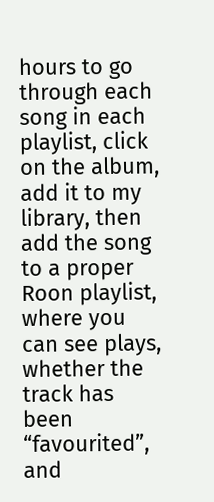hours to go through each song in each playlist, click on the album, add it to my library, then add the song to a proper Roon playlist, where you can see plays, whether the track has been “favourited”, and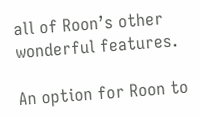all of Roon’s other wonderful features.

An option for Roon to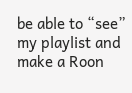be able to “see” my playlist and make a Roon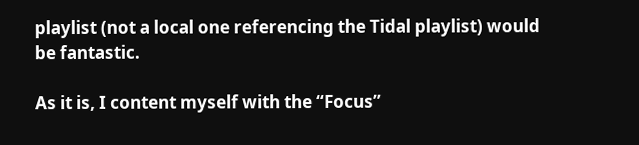playlist (not a local one referencing the Tidal playlist) would be fantastic.

As it is, I content myself with the “Focus”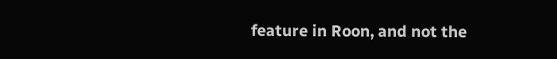feature in Roon, and not the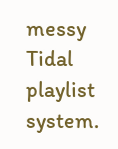messy Tidal playlist system.